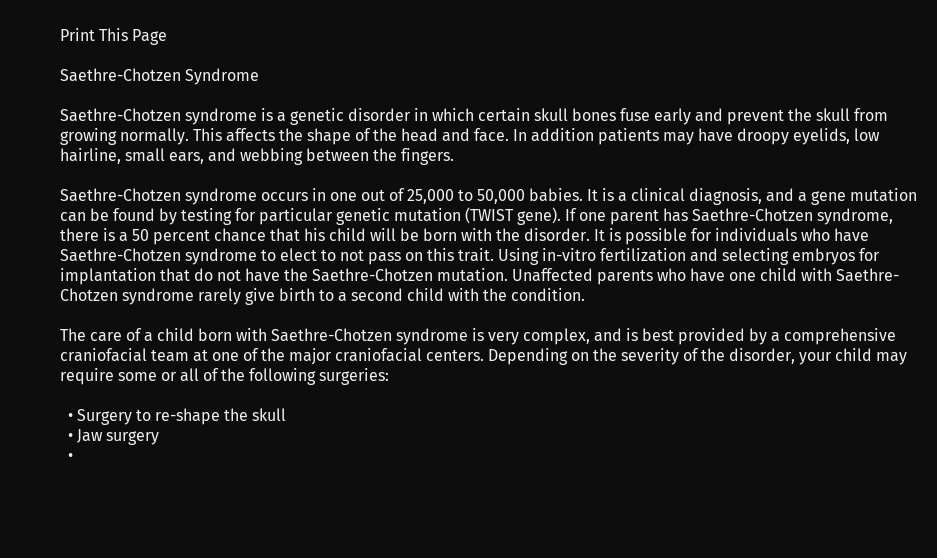Print This Page

Saethre-Chotzen Syndrome

Saethre-Chotzen syndrome is a genetic disorder in which certain skull bones fuse early and prevent the skull from growing normally. This affects the shape of the head and face. In addition patients may have droopy eyelids, low hairline, small ears, and webbing between the fingers.

Saethre-Chotzen syndrome occurs in one out of 25,000 to 50,000 babies. It is a clinical diagnosis, and a gene mutation can be found by testing for particular genetic mutation (TWIST gene). If one parent has Saethre-Chotzen syndrome, there is a 50 percent chance that his child will be born with the disorder. It is possible for individuals who have Saethre-Chotzen syndrome to elect to not pass on this trait. Using in-vitro fertilization and selecting embryos for implantation that do not have the Saethre-Chotzen mutation. Unaffected parents who have one child with Saethre-Chotzen syndrome rarely give birth to a second child with the condition.

The care of a child born with Saethre-Chotzen syndrome is very complex, and is best provided by a comprehensive craniofacial team at one of the major craniofacial centers. Depending on the severity of the disorder, your child may require some or all of the following surgeries:

  • Surgery to re-shape the skull
  • Jaw surgery
  •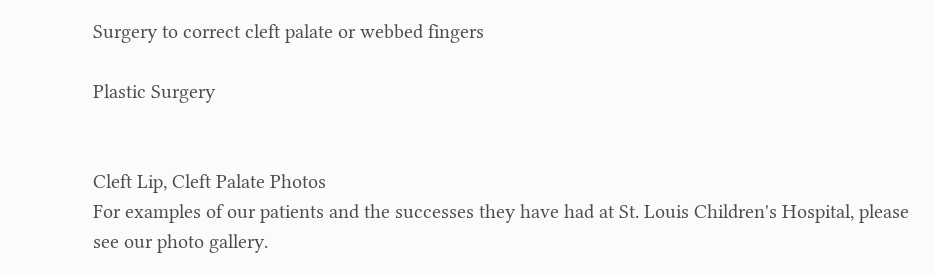Surgery to correct cleft palate or webbed fingers

Plastic Surgery


Cleft Lip, Cleft Palate Photos
For examples of our patients and the successes they have had at St. Louis Children's Hospital, please see our photo gallery.